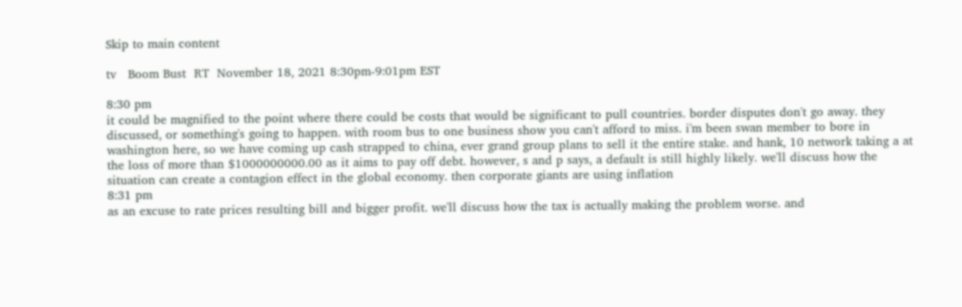Skip to main content

tv   Boom Bust  RT  November 18, 2021 8:30pm-9:01pm EST

8:30 pm
it could be magnified to the point where there could be costs that would be significant to pull countries. border disputes don't go away. they discussed, or something's going to happen. with room bus to one business show you can't afford to miss. i'm been swan member to bore in washington here, so we have coming up cash strapped to china, ever grand group plans to sell it the entire stake. and hank, 10 network taking a at the loss of more than $1000000000.00 as it aims to pay off debt. however, s and p says, a default is still highly likely. we'll discuss how the situation can create a contagion effect in the global economy. then corporate giants are using inflation
8:31 pm
as an excuse to rate prices resulting bill and bigger profit. we'll discuss how the tax is actually making the problem worse. and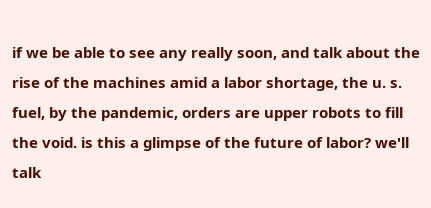if we be able to see any really soon, and talk about the rise of the machines amid a labor shortage, the u. s. fuel, by the pandemic, orders are upper robots to fill the void. is this a glimpse of the future of labor? we'll talk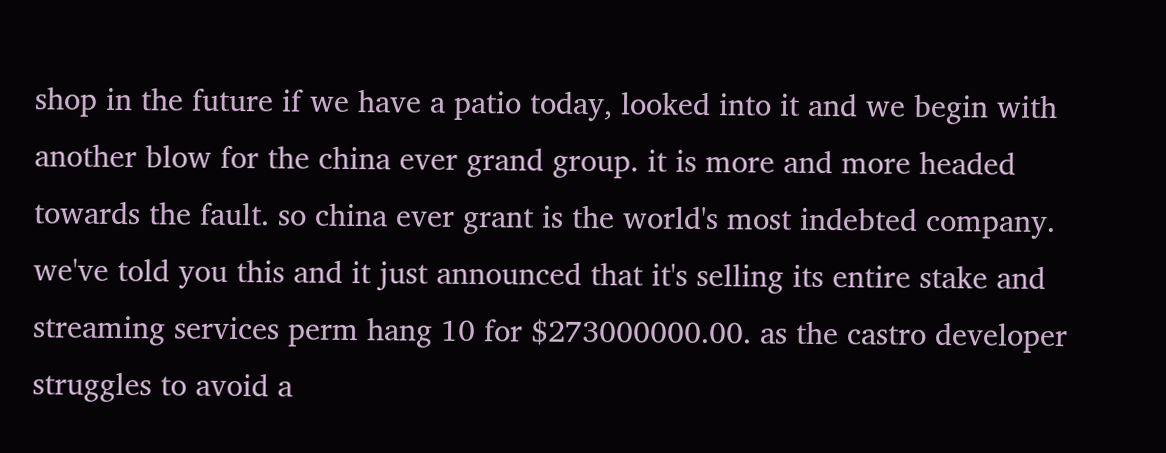shop in the future if we have a patio today, looked into it and we begin with another blow for the china ever grand group. it is more and more headed towards the fault. so china ever grant is the world's most indebted company. we've told you this and it just announced that it's selling its entire stake and streaming services perm hang 10 for $273000000.00. as the castro developer struggles to avoid a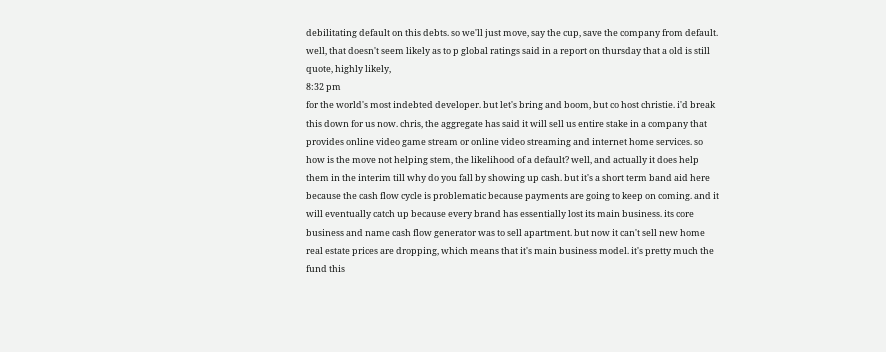debilitating default on this debts. so we'll just move, say the cup, save the company from default. well, that doesn't seem likely as to p global ratings said in a report on thursday that a old is still quote, highly likely,
8:32 pm
for the world's most indebted developer. but let's bring and boom, but co host christie. i'd break this down for us now. chris, the aggregate has said it will sell us entire stake in a company that provides online video game stream or online video streaming and internet home services. so how is the move not helping stem, the likelihood of a default? well, and actually it does help them in the interim till why do you fall by showing up cash. but it's a short term band aid here because the cash flow cycle is problematic because payments are going to keep on coming. and it will eventually catch up because every brand has essentially lost its main business. its core business and name cash flow generator was to sell apartment. but now it can't sell new home real estate prices are dropping, which means that it's main business model. it's pretty much the fund this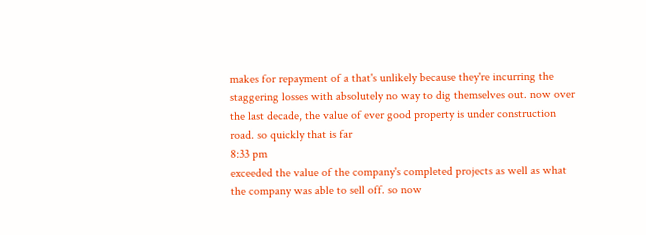makes for repayment of a that's unlikely because they're incurring the staggering losses with absolutely no way to dig themselves out. now over the last decade, the value of ever good property is under construction road. so quickly that is far
8:33 pm
exceeded the value of the company's completed projects as well as what the company was able to sell off. so now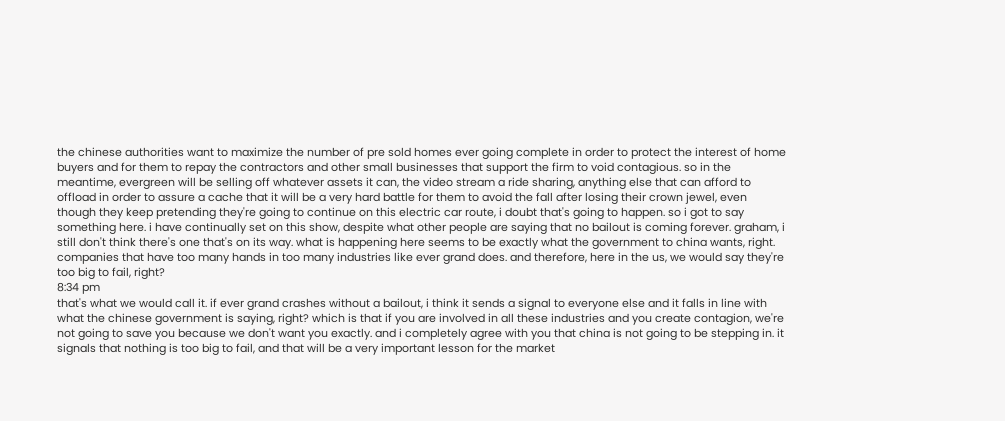the chinese authorities want to maximize the number of pre sold homes ever going complete in order to protect the interest of home buyers and for them to repay the contractors and other small businesses that support the firm to void contagious. so in the meantime, evergreen will be selling off whatever assets it can, the video stream a ride sharing, anything else that can afford to offload in order to assure a cache that it will be a very hard battle for them to avoid the fall after losing their crown jewel, even though they keep pretending they're going to continue on this electric car route, i doubt that's going to happen. so i got to say something here. i have continually set on this show, despite what other people are saying that no bailout is coming forever. graham, i still don't think there's one that's on its way. what is happening here seems to be exactly what the government to china wants, right. companies that have too many hands in too many industries like ever grand does. and therefore, here in the us, we would say they're too big to fail, right?
8:34 pm
that's what we would call it. if ever grand crashes without a bailout, i think it sends a signal to everyone else and it falls in line with what the chinese government is saying, right? which is that if you are involved in all these industries and you create contagion, we're not going to save you because we don't want you exactly. and i completely agree with you that china is not going to be stepping in. it signals that nothing is too big to fail, and that will be a very important lesson for the market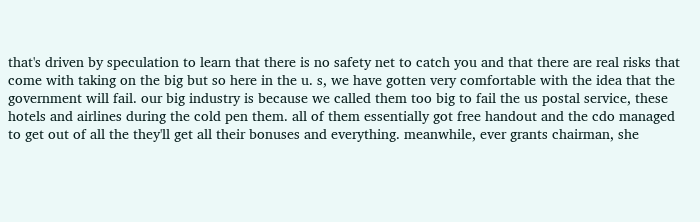that's driven by speculation to learn that there is no safety net to catch you and that there are real risks that come with taking on the big but so here in the u. s, we have gotten very comfortable with the idea that the government will fail. our big industry is because we called them too big to fail the us postal service, these hotels and airlines during the cold pen them. all of them essentially got free handout and the cdo managed to get out of all the they'll get all their bonuses and everything. meanwhile, ever grants chairman, she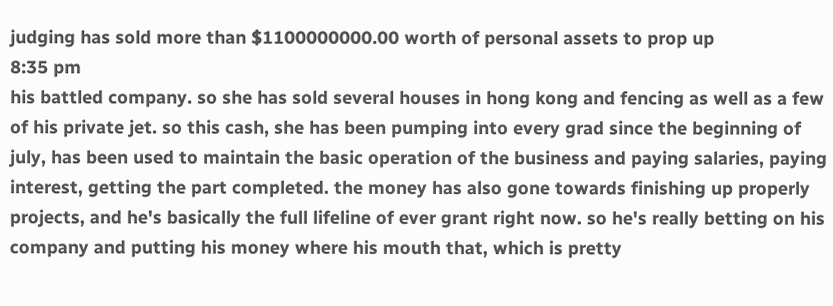judging has sold more than $1100000000.00 worth of personal assets to prop up
8:35 pm
his battled company. so she has sold several houses in hong kong and fencing as well as a few of his private jet. so this cash, she has been pumping into every grad since the beginning of july, has been used to maintain the basic operation of the business and paying salaries, paying interest, getting the part completed. the money has also gone towards finishing up properly projects, and he's basically the full lifeline of ever grant right now. so he's really betting on his company and putting his money where his mouth that, which is pretty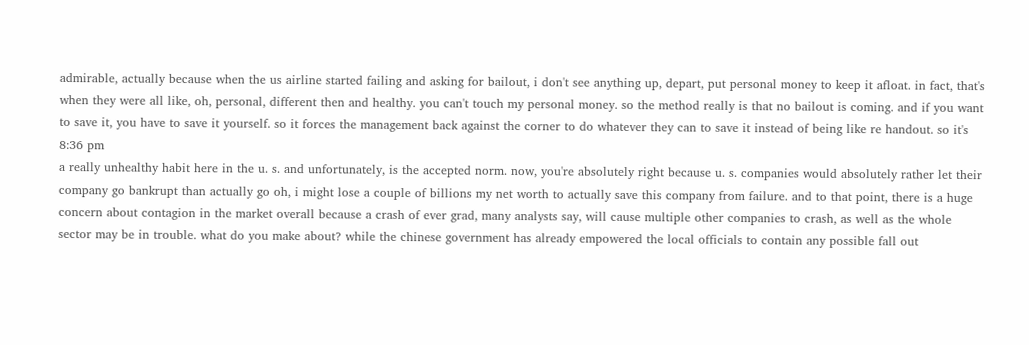admirable, actually because when the us airline started failing and asking for bailout, i don't see anything up, depart, put personal money to keep it afloat. in fact, that's when they were all like, oh, personal, different then and healthy. you can't touch my personal money. so the method really is that no bailout is coming. and if you want to save it, you have to save it yourself. so it forces the management back against the corner to do whatever they can to save it instead of being like re handout. so it's
8:36 pm
a really unhealthy habit here in the u. s. and unfortunately, is the accepted norm. now, you're absolutely right because u. s. companies would absolutely rather let their company go bankrupt than actually go oh, i might lose a couple of billions my net worth to actually save this company from failure. and to that point, there is a huge concern about contagion in the market overall because a crash of ever grad, many analysts say, will cause multiple other companies to crash, as well as the whole sector may be in trouble. what do you make about? while the chinese government has already empowered the local officials to contain any possible fall out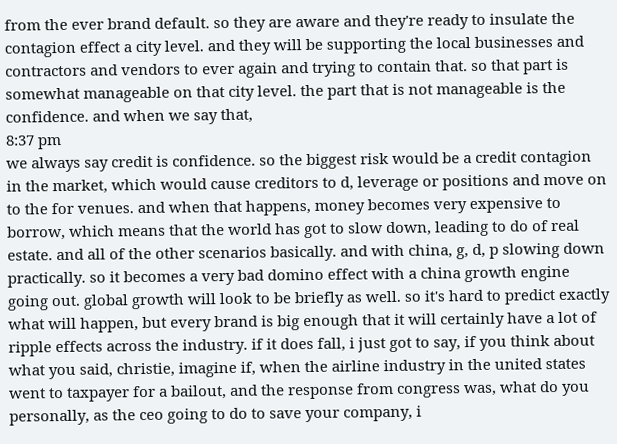from the ever brand default. so they are aware and they're ready to insulate the contagion effect a city level. and they will be supporting the local businesses and contractors and vendors to ever again and trying to contain that. so that part is somewhat manageable on that city level. the part that is not manageable is the confidence. and when we say that,
8:37 pm
we always say credit is confidence. so the biggest risk would be a credit contagion in the market, which would cause creditors to d, leverage or positions and move on to the for venues. and when that happens, money becomes very expensive to borrow, which means that the world has got to slow down, leading to do of real estate. and all of the other scenarios basically. and with china, g, d, p slowing down practically. so it becomes a very bad domino effect with a china growth engine going out. global growth will look to be briefly as well. so it's hard to predict exactly what will happen, but every brand is big enough that it will certainly have a lot of ripple effects across the industry. if it does fall, i just got to say, if you think about what you said, christie, imagine if, when the airline industry in the united states went to taxpayer for a bailout, and the response from congress was, what do you personally, as the ceo going to do to save your company, i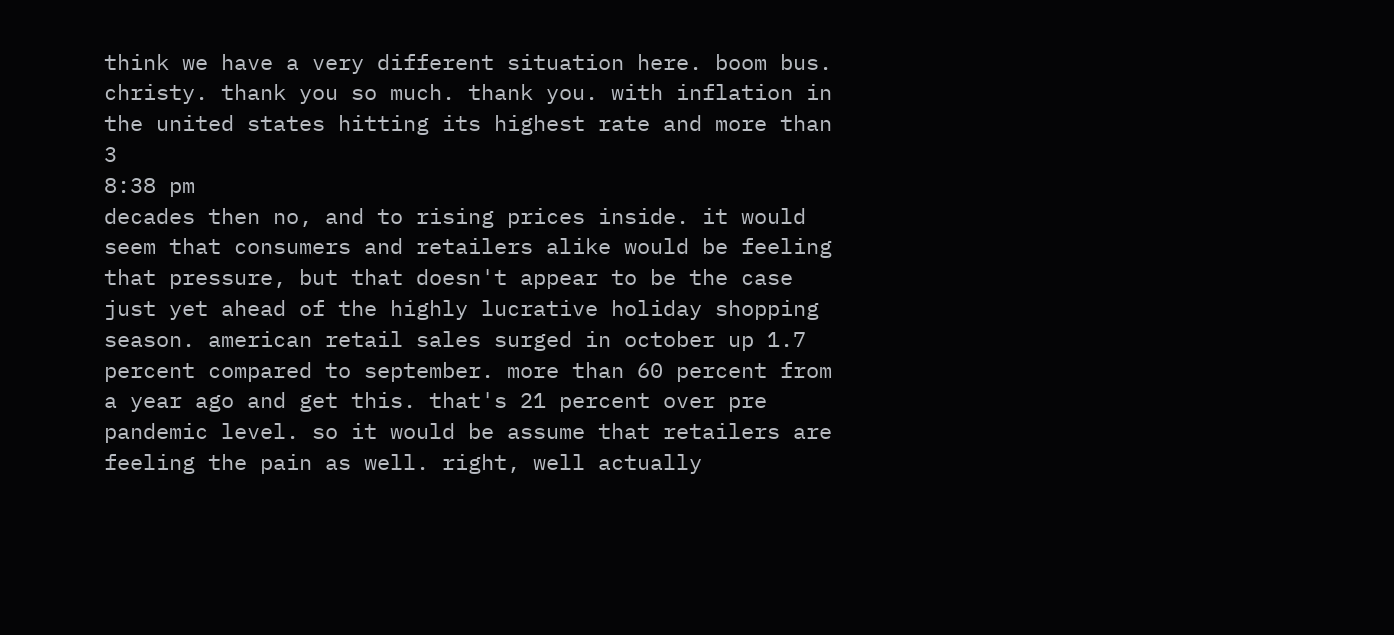think we have a very different situation here. boom bus. christy. thank you so much. thank you. with inflation in the united states hitting its highest rate and more than 3
8:38 pm
decades then no, and to rising prices inside. it would seem that consumers and retailers alike would be feeling that pressure, but that doesn't appear to be the case just yet ahead of the highly lucrative holiday shopping season. american retail sales surged in october up 1.7 percent compared to september. more than 60 percent from a year ago and get this. that's 21 percent over pre pandemic level. so it would be assume that retailers are feeling the pain as well. right, well actually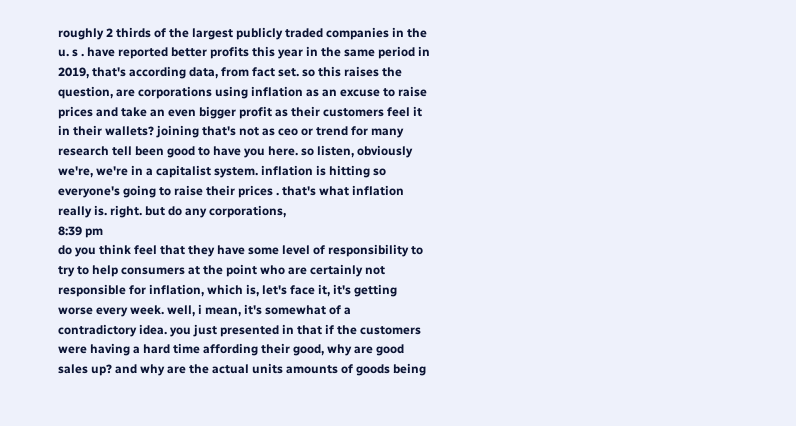roughly 2 thirds of the largest publicly traded companies in the u. s . have reported better profits this year in the same period in 2019, that's according data, from fact set. so this raises the question, are corporations using inflation as an excuse to raise prices and take an even bigger profit as their customers feel it in their wallets? joining that's not as ceo or trend for many research tell been good to have you here. so listen, obviously we're, we're in a capitalist system. inflation is hitting so everyone's going to raise their prices . that's what inflation really is. right. but do any corporations,
8:39 pm
do you think feel that they have some level of responsibility to try to help consumers at the point who are certainly not responsible for inflation, which is, let's face it, it's getting worse every week. well, i mean, it's somewhat of a contradictory idea. you just presented in that if the customers were having a hard time affording their good, why are good sales up? and why are the actual units amounts of goods being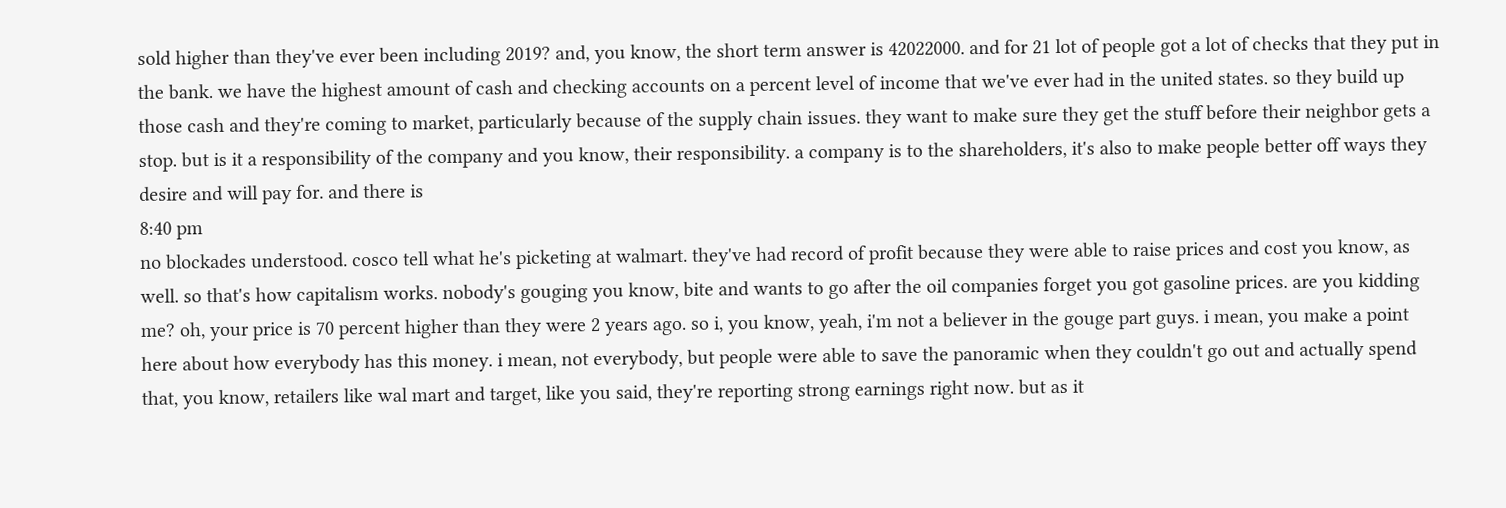sold higher than they've ever been including 2019? and, you know, the short term answer is 42022000. and for 21 lot of people got a lot of checks that they put in the bank. we have the highest amount of cash and checking accounts on a percent level of income that we've ever had in the united states. so they build up those cash and they're coming to market, particularly because of the supply chain issues. they want to make sure they get the stuff before their neighbor gets a stop. but is it a responsibility of the company and you know, their responsibility. a company is to the shareholders, it's also to make people better off ways they desire and will pay for. and there is
8:40 pm
no blockades understood. cosco tell what he's picketing at walmart. they've had record of profit because they were able to raise prices and cost you know, as well. so that's how capitalism works. nobody's gouging you know, bite and wants to go after the oil companies forget you got gasoline prices. are you kidding me? oh, your price is 70 percent higher than they were 2 years ago. so i, you know, yeah, i'm not a believer in the gouge part guys. i mean, you make a point here about how everybody has this money. i mean, not everybody, but people were able to save the panoramic when they couldn't go out and actually spend that, you know, retailers like wal mart and target, like you said, they're reporting strong earnings right now. but as it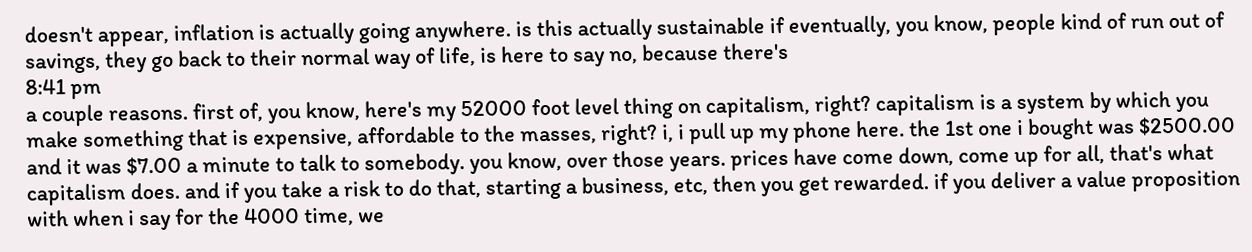doesn't appear, inflation is actually going anywhere. is this actually sustainable if eventually, you know, people kind of run out of savings, they go back to their normal way of life, is here to say no, because there's
8:41 pm
a couple reasons. first of, you know, here's my 52000 foot level thing on capitalism, right? capitalism is a system by which you make something that is expensive, affordable to the masses, right? i, i pull up my phone here. the 1st one i bought was $2500.00 and it was $7.00 a minute to talk to somebody. you know, over those years. prices have come down, come up for all, that's what capitalism does. and if you take a risk to do that, starting a business, etc, then you get rewarded. if you deliver a value proposition with when i say for the 4000 time, we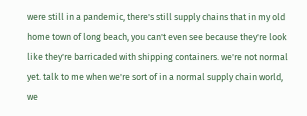were still in a pandemic, there's still supply chains that in my old home town of long beach, you can't even see because they're look like they're barricaded with shipping containers. we're not normal yet. talk to me when we're sort of in a normal supply chain world, we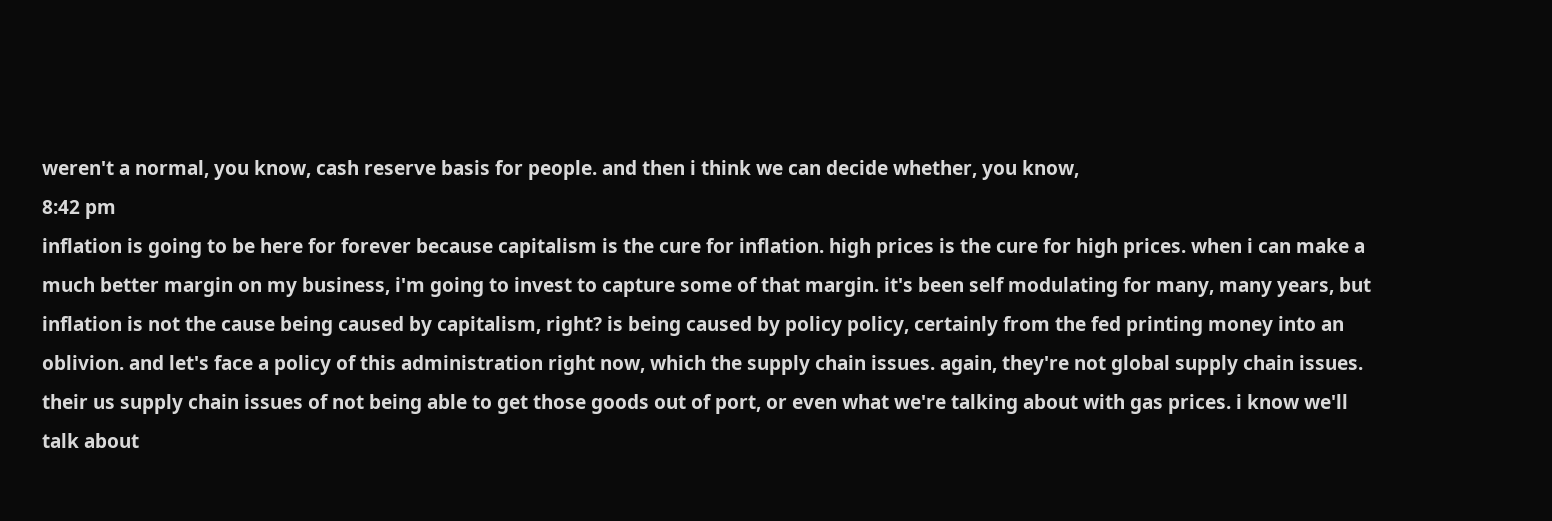weren't a normal, you know, cash reserve basis for people. and then i think we can decide whether, you know,
8:42 pm
inflation is going to be here for forever because capitalism is the cure for inflation. high prices is the cure for high prices. when i can make a much better margin on my business, i'm going to invest to capture some of that margin. it's been self modulating for many, many years, but inflation is not the cause being caused by capitalism, right? is being caused by policy policy, certainly from the fed printing money into an oblivion. and let's face a policy of this administration right now, which the supply chain issues. again, they're not global supply chain issues. their us supply chain issues of not being able to get those goods out of port, or even what we're talking about with gas prices. i know we'll talk about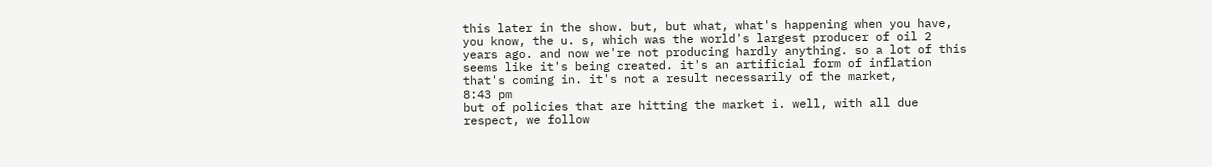this later in the show. but, but what, what's happening when you have, you know, the u. s, which was the world's largest producer of oil 2 years ago. and now we're not producing hardly anything. so a lot of this seems like it's being created. it's an artificial form of inflation that's coming in. it's not a result necessarily of the market,
8:43 pm
but of policies that are hitting the market i. well, with all due respect, we follow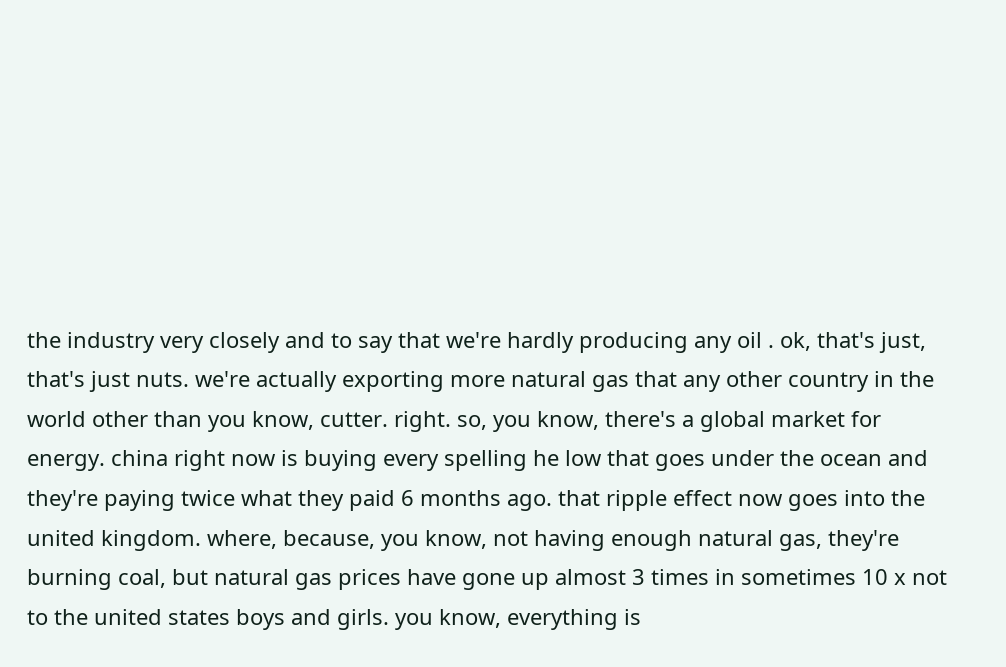the industry very closely and to say that we're hardly producing any oil . ok, that's just, that's just nuts. we're actually exporting more natural gas that any other country in the world other than you know, cutter. right. so, you know, there's a global market for energy. china right now is buying every spelling he low that goes under the ocean and they're paying twice what they paid 6 months ago. that ripple effect now goes into the united kingdom. where, because, you know, not having enough natural gas, they're burning coal, but natural gas prices have gone up almost 3 times in sometimes 10 x not to the united states boys and girls. you know, everything is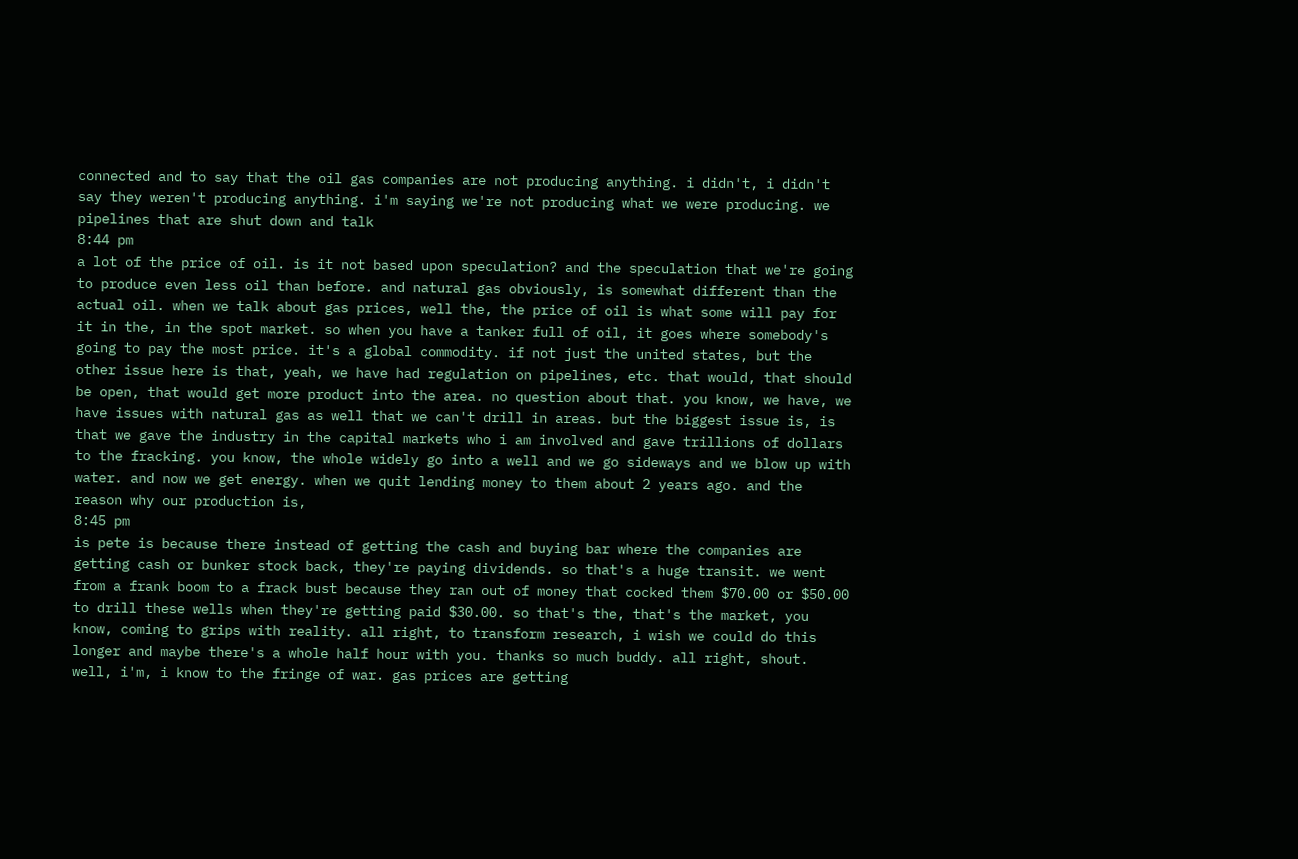connected and to say that the oil gas companies are not producing anything. i didn't, i didn't say they weren't producing anything. i'm saying we're not producing what we were producing. we pipelines that are shut down and talk
8:44 pm
a lot of the price of oil. is it not based upon speculation? and the speculation that we're going to produce even less oil than before. and natural gas obviously, is somewhat different than the actual oil. when we talk about gas prices, well the, the price of oil is what some will pay for it in the, in the spot market. so when you have a tanker full of oil, it goes where somebody's going to pay the most price. it's a global commodity. if not just the united states, but the other issue here is that, yeah, we have had regulation on pipelines, etc. that would, that should be open, that would get more product into the area. no question about that. you know, we have, we have issues with natural gas as well that we can't drill in areas. but the biggest issue is, is that we gave the industry in the capital markets who i am involved and gave trillions of dollars to the fracking. you know, the whole widely go into a well and we go sideways and we blow up with water. and now we get energy. when we quit lending money to them about 2 years ago. and the reason why our production is,
8:45 pm
is pete is because there instead of getting the cash and buying bar where the companies are getting cash or bunker stock back, they're paying dividends. so that's a huge transit. we went from a frank boom to a frack bust because they ran out of money that cocked them $70.00 or $50.00 to drill these wells when they're getting paid $30.00. so that's the, that's the market, you know, coming to grips with reality. all right, to transform research, i wish we could do this longer and maybe there's a whole half hour with you. thanks so much buddy. all right, shout. well, i'm, i know to the fringe of war. gas prices are getting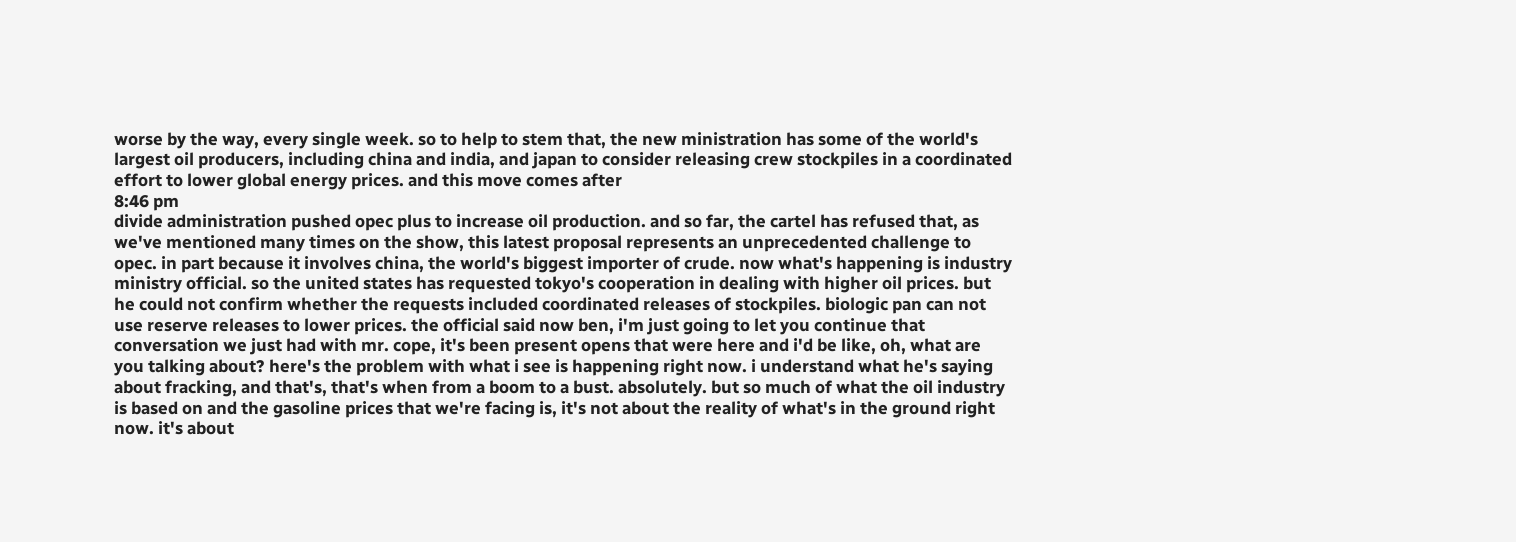worse by the way, every single week. so to help to stem that, the new ministration has some of the world's largest oil producers, including china and india, and japan to consider releasing crew stockpiles in a coordinated effort to lower global energy prices. and this move comes after
8:46 pm
divide administration pushed opec plus to increase oil production. and so far, the cartel has refused that, as we've mentioned many times on the show, this latest proposal represents an unprecedented challenge to opec. in part because it involves china, the world's biggest importer of crude. now what's happening is industry ministry official. so the united states has requested tokyo's cooperation in dealing with higher oil prices. but he could not confirm whether the requests included coordinated releases of stockpiles. biologic pan can not use reserve releases to lower prices. the official said now ben, i'm just going to let you continue that conversation we just had with mr. cope, it's been present opens that were here and i'd be like, oh, what are you talking about? here's the problem with what i see is happening right now. i understand what he's saying about fracking, and that's, that's when from a boom to a bust. absolutely. but so much of what the oil industry is based on and the gasoline prices that we're facing is, it's not about the reality of what's in the ground right now. it's about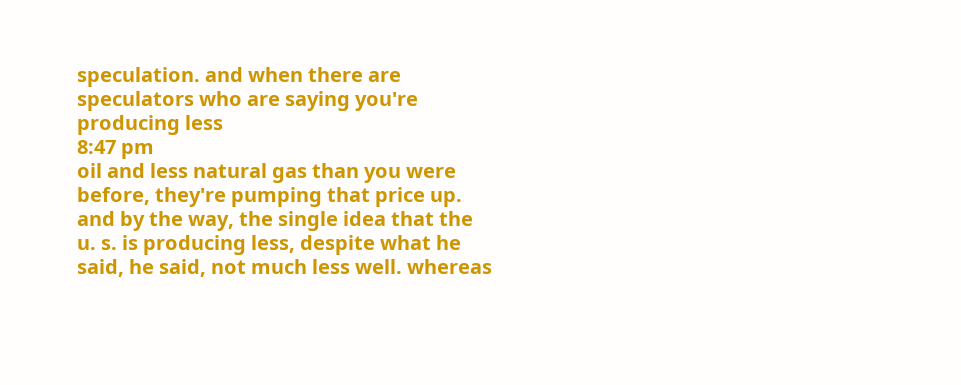speculation. and when there are speculators who are saying you're producing less
8:47 pm
oil and less natural gas than you were before, they're pumping that price up. and by the way, the single idea that the u. s. is producing less, despite what he said, he said, not much less well. whereas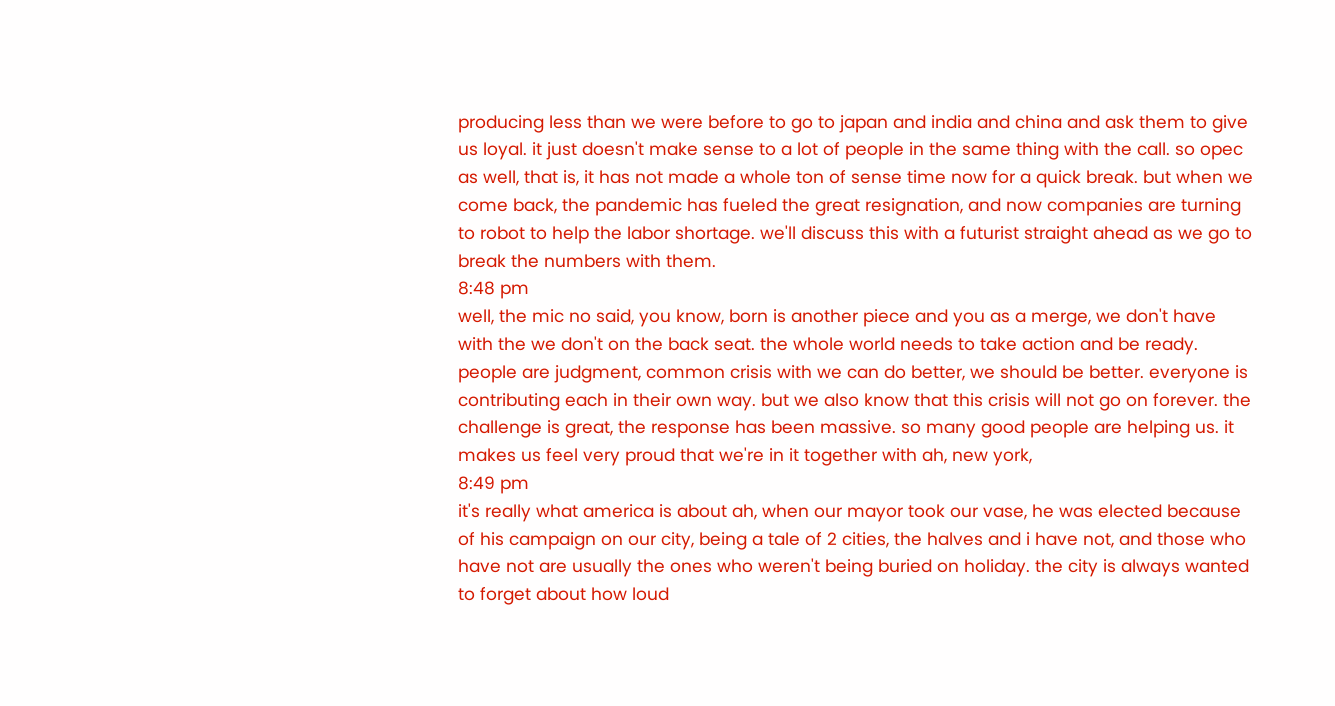producing less than we were before to go to japan and india and china and ask them to give us loyal. it just doesn't make sense to a lot of people in the same thing with the call. so opec as well, that is, it has not made a whole ton of sense time now for a quick break. but when we come back, the pandemic has fueled the great resignation, and now companies are turning to robot to help the labor shortage. we'll discuss this with a futurist straight ahead as we go to break the numbers with them.
8:48 pm
well, the mic no said, you know, born is another piece and you as a merge, we don't have with the we don't on the back seat. the whole world needs to take action and be ready. people are judgment, common crisis with we can do better, we should be better. everyone is contributing each in their own way. but we also know that this crisis will not go on forever. the challenge is great, the response has been massive. so many good people are helping us. it makes us feel very proud that we're in it together with ah, new york,
8:49 pm
it's really what america is about ah, when our mayor took our vase, he was elected because of his campaign on our city, being a tale of 2 cities, the halves and i have not, and those who have not are usually the ones who weren't being buried on holiday. the city is always wanted to forget about how loud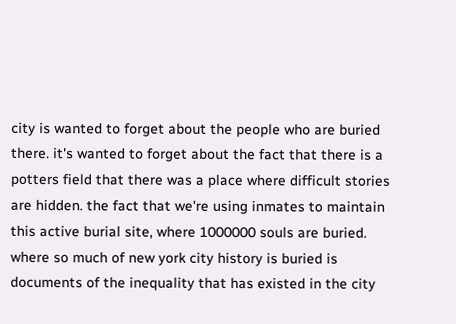city is wanted to forget about the people who are buried there. it's wanted to forget about the fact that there is a potters field that there was a place where difficult stories are hidden. the fact that we're using inmates to maintain this active burial site, where 1000000 souls are buried. where so much of new york city history is buried is documents of the inequality that has existed in the city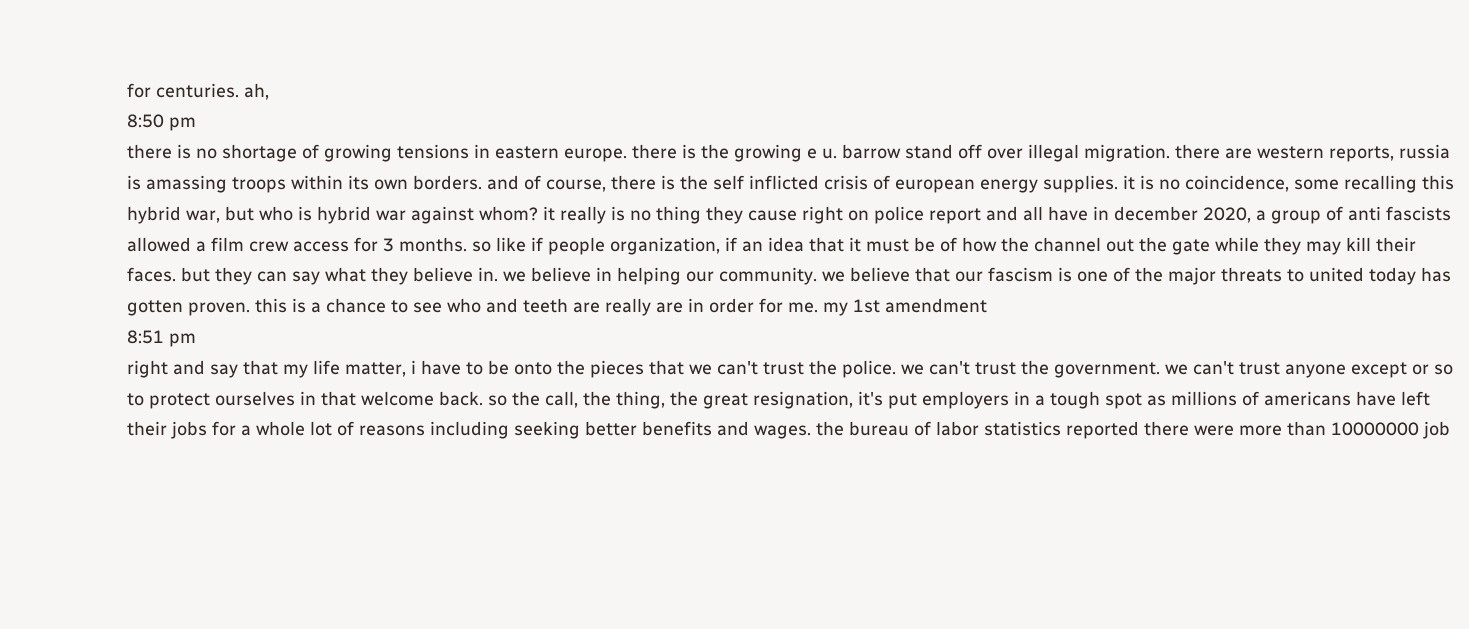for centuries. ah,
8:50 pm
there is no shortage of growing tensions in eastern europe. there is the growing e u. barrow stand off over illegal migration. there are western reports, russia is amassing troops within its own borders. and of course, there is the self inflicted crisis of european energy supplies. it is no coincidence, some recalling this hybrid war, but who is hybrid war against whom? it really is no thing they cause right on police report and all have in december 2020, a group of anti fascists allowed a film crew access for 3 months. so like if people organization, if an idea that it must be of how the channel out the gate while they may kill their faces. but they can say what they believe in. we believe in helping our community. we believe that our fascism is one of the major threats to united today has gotten proven. this is a chance to see who and teeth are really are in order for me. my 1st amendment
8:51 pm
right and say that my life matter, i have to be onto the pieces that we can't trust the police. we can't trust the government. we can't trust anyone except or so to protect ourselves in that welcome back. so the call, the thing, the great resignation, it's put employers in a tough spot as millions of americans have left their jobs for a whole lot of reasons including seeking better benefits and wages. the bureau of labor statistics reported there were more than 10000000 job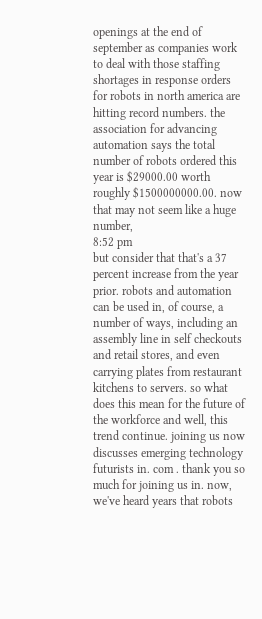openings at the end of september as companies work to deal with those staffing shortages in response orders for robots in north america are hitting record numbers. the association for advancing automation says the total number of robots ordered this year is $29000.00 worth roughly $1500000000.00. now that may not seem like a huge number,
8:52 pm
but consider that that's a 37 percent increase from the year prior. robots and automation can be used in, of course, a number of ways, including an assembly line in self checkouts and retail stores, and even carrying plates from restaurant kitchens to servers. so what does this mean for the future of the workforce and well, this trend continue. joining us now discusses emerging technology futurists in. com . thank you so much for joining us in. now, we've heard years that robots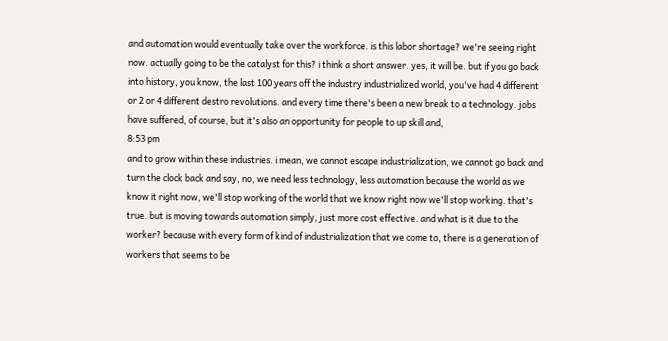and automation would eventually take over the workforce. is this labor shortage? we're seeing right now. actually going to be the catalyst for this? i think a short answer. yes, it will be. but if you go back into history, you know, the last 100 years off the industry industrialized world, you've had 4 different or 2 or 4 different destro revolutions. and every time there's been a new break to a technology. jobs have suffered, of course, but it's also an opportunity for people to up skill and,
8:53 pm
and to grow within these industries. i mean, we cannot escape industrialization, we cannot go back and turn the clock back and say, no, we need less technology, less automation because the world as we know it right now, we'll stop working of the world that we know right now we'll stop working. that's true. but is moving towards automation simply, just more cost effective. and what is it due to the worker? because with every form of kind of industrialization that we come to, there is a generation of workers that seems to be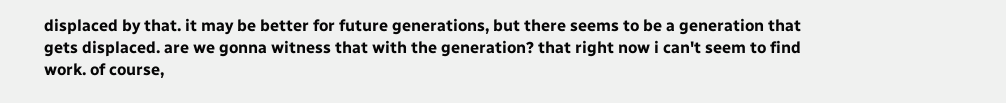displaced by that. it may be better for future generations, but there seems to be a generation that gets displaced. are we gonna witness that with the generation? that right now i can't seem to find work. of course,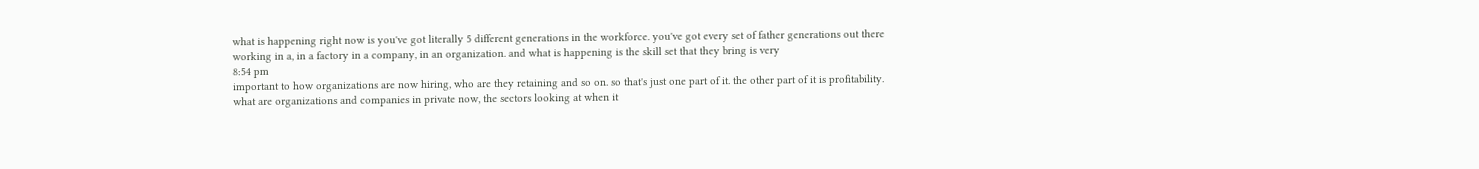what is happening right now is you've got literally 5 different generations in the workforce. you've got every set of father generations out there working in a, in a factory in a company, in an organization. and what is happening is the skill set that they bring is very
8:54 pm
important to how organizations are now hiring, who are they retaining and so on. so that's just one part of it. the other part of it is profitability. what are organizations and companies in private now, the sectors looking at when it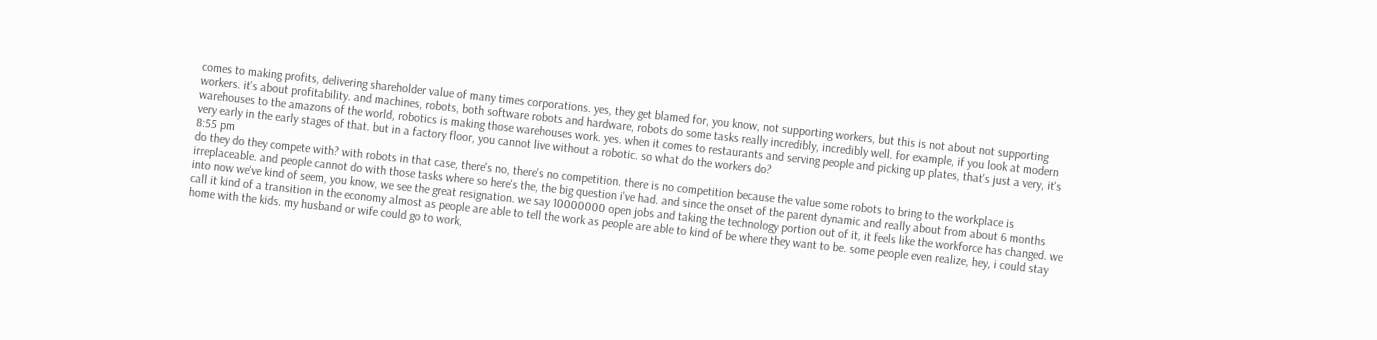comes to making profits, delivering shareholder value of many times corporations. yes, they get blamed for, you know, not supporting workers, but this is not about not supporting workers. it's about profitability. and machines, robots, both software robots and hardware, robots do some tasks really incredibly, incredibly well. for example, if you look at modern warehouses to the amazons of the world, robotics is making those warehouses work. yes. when it comes to restaurants and serving people and picking up plates, that's just a very, it's very early in the early stages of that. but in a factory floor, you cannot live without a robotic. so what do the workers do?
8:55 pm
do they do they compete with? with robots in that case, there's no, there's no competition. there is no competition because the value some robots to bring to the workplace is irreplaceable. and people cannot do with those tasks where so here's the, the big question i've had. and since the onset of the parent dynamic and really about from about 6 months into now we've kind of seem, you know, we see the great resignation. we say 10000000 open jobs and taking the technology portion out of it, it feels like the workforce has changed. we call it kind of a transition in the economy almost as people are able to tell the work as people are able to kind of be where they want to be. some people even realize, hey, i could stay home with the kids. my husband or wife could go to work,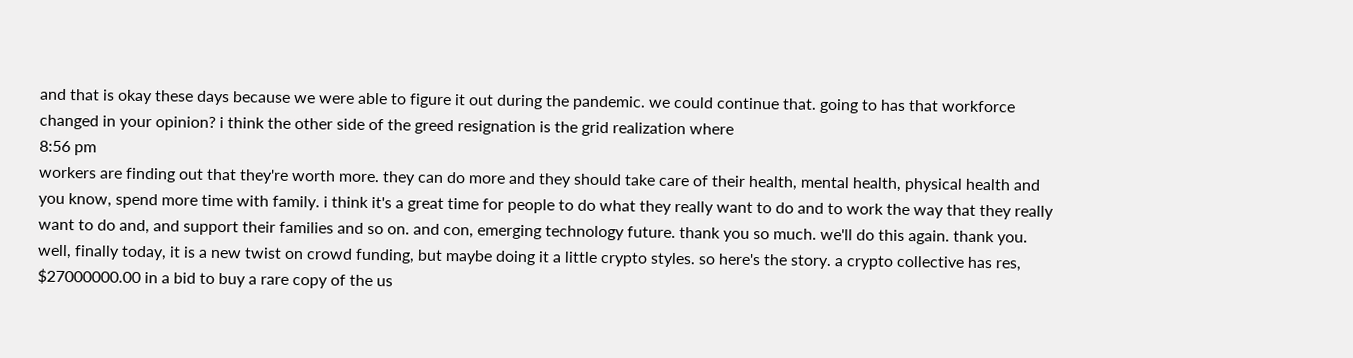and that is okay these days because we were able to figure it out during the pandemic. we could continue that. going to has that workforce changed in your opinion? i think the other side of the greed resignation is the grid realization where
8:56 pm
workers are finding out that they're worth more. they can do more and they should take care of their health, mental health, physical health and you know, spend more time with family. i think it's a great time for people to do what they really want to do and to work the way that they really want to do and, and support their families and so on. and con, emerging technology future. thank you so much. we'll do this again. thank you. well, finally today, it is a new twist on crowd funding, but maybe doing it a little crypto styles. so here's the story. a crypto collective has res, $27000000.00 in a bid to buy a rare copy of the us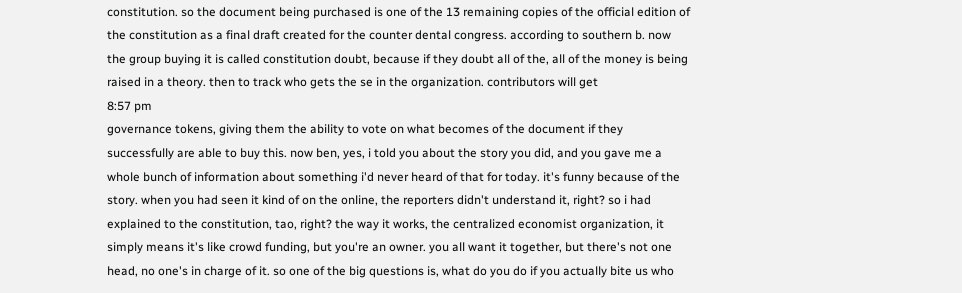constitution. so the document being purchased is one of the 13 remaining copies of the official edition of the constitution as a final draft created for the counter dental congress. according to southern b. now the group buying it is called constitution doubt, because if they doubt all of the, all of the money is being raised in a theory. then to track who gets the se in the organization. contributors will get
8:57 pm
governance tokens, giving them the ability to vote on what becomes of the document if they successfully are able to buy this. now ben, yes, i told you about the story you did, and you gave me a whole bunch of information about something i'd never heard of that for today. it's funny because of the story. when you had seen it kind of on the online, the reporters didn't understand it, right? so i had explained to the constitution, tao, right? the way it works, the centralized economist organization, it simply means it's like crowd funding, but you're an owner. you all want it together, but there's not one head, no one's in charge of it. so one of the big questions is, what do you do if you actually bite us who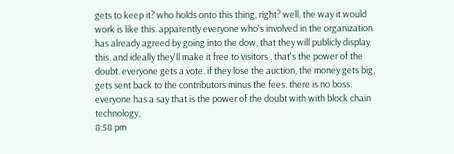gets to keep it? who holds onto this thing, right? well, the way it would work is like this. apparently everyone who's involved in the organization has already agreed by going into the dow, that they will publicly display this. and ideally they'll make it free to visitors . that's the power of the doubt. everyone gets a vote. if they lose the auction, the money gets big, gets sent back to the contributors minus the fees. there is no boss. everyone has a say that is the power of the doubt with with block chain technology,
8:58 pm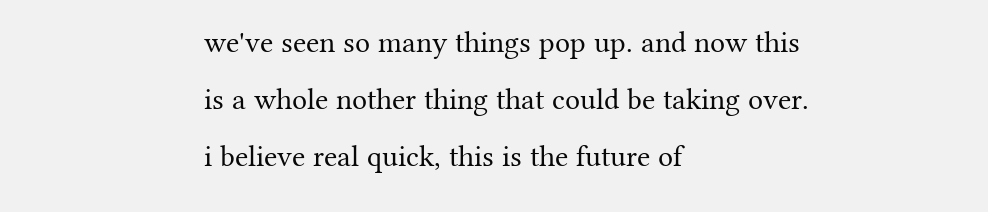we've seen so many things pop up. and now this is a whole nother thing that could be taking over. i believe real quick, this is the future of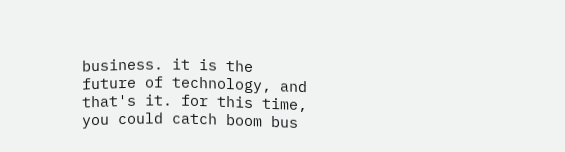business. it is the future of technology, and that's it. for this time, you could catch boom bus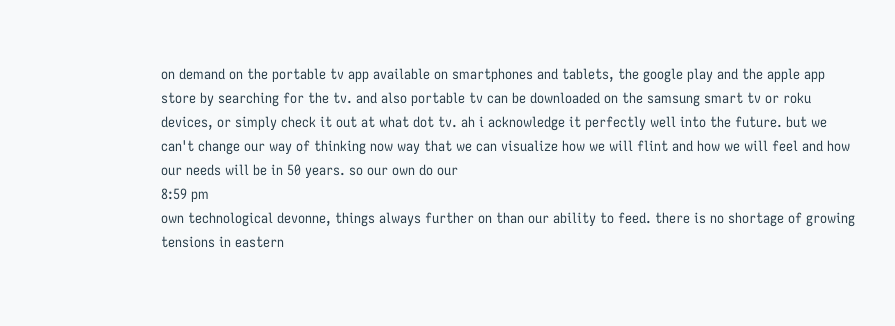on demand on the portable tv app available on smartphones and tablets, the google play and the apple app store by searching for the tv. and also portable tv can be downloaded on the samsung smart tv or roku devices, or simply check it out at what dot tv. ah i acknowledge it perfectly well into the future. but we can't change our way of thinking now way that we can visualize how we will flint and how we will feel and how our needs will be in 50 years. so our own do our
8:59 pm
own technological devonne, things always further on than our ability to feed. there is no shortage of growing tensions in eastern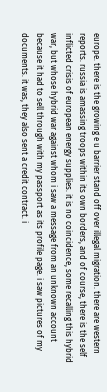europe. there is the growing e u barrier stand off over illegal migration. there are western reports. russia is amassing troops within its own borders, and of course, there is the self inflicted crisis of european energy supplies. it is no coincidence, some recalling this hybrid war, but whose hybrid war against whom i saw a message from an unknown account because it had to sell through with my passport as its profile page. i saw pictures of my documents. it was, they also sent a credit contract. i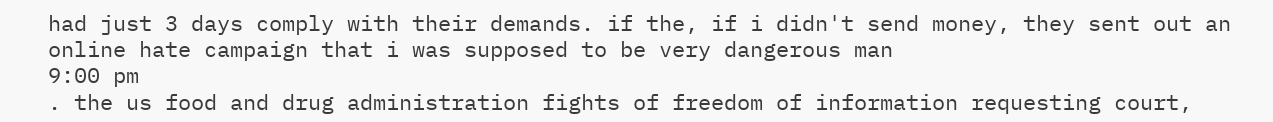had just 3 days comply with their demands. if the, if i didn't send money, they sent out an online hate campaign that i was supposed to be very dangerous man
9:00 pm
. the us food and drug administration fights of freedom of information requesting court,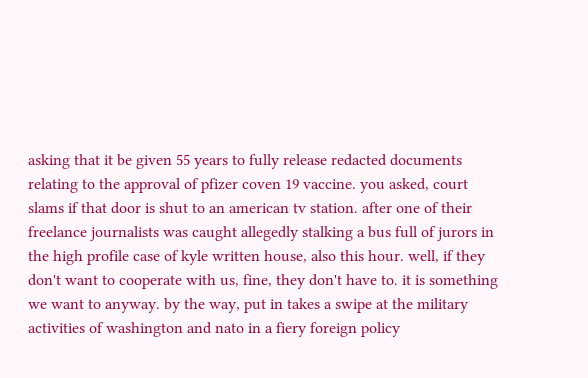asking that it be given 55 years to fully release redacted documents relating to the approval of pfizer coven 19 vaccine. you asked, court slams if that door is shut to an american tv station. after one of their freelance journalists was caught allegedly stalking a bus full of jurors in the high profile case of kyle written house, also this hour. well, if they don't want to cooperate with us, fine, they don't have to. it is something we want to anyway. by the way, put in takes a swipe at the military activities of washington and nato in a fiery foreign policy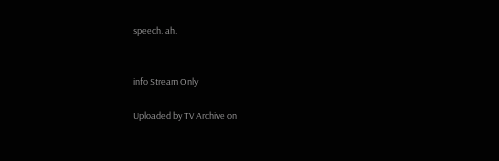speech. ah.


info Stream Only

Uploaded by TV Archive on